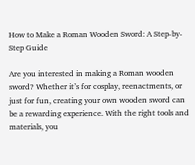How to Make a Roman Wooden Sword: A Step-by-Step Guide

Are you interested in making a Roman wooden sword? Whether it’s for cosplay, reenactments, or just for fun, creating your own wooden sword can be a rewarding experience. With the right tools and materials, you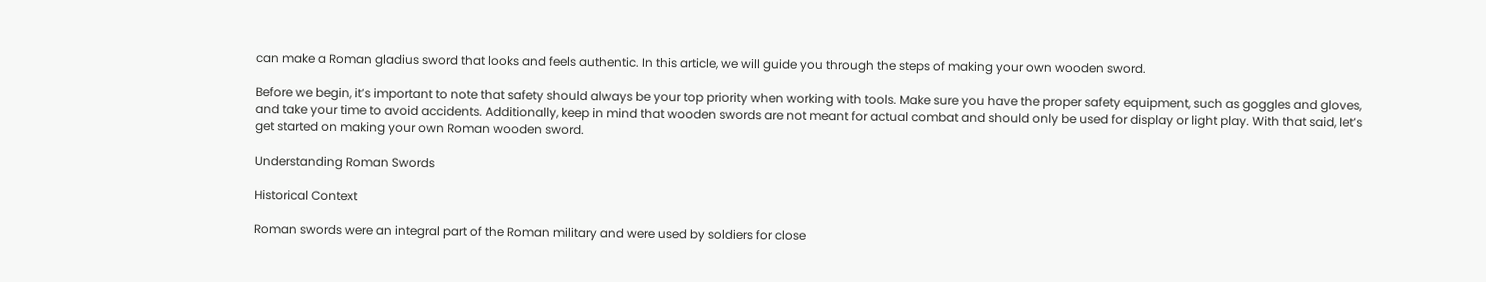can make a Roman gladius sword that looks and feels authentic. In this article, we will guide you through the steps of making your own wooden sword.

Before we begin, it’s important to note that safety should always be your top priority when working with tools. Make sure you have the proper safety equipment, such as goggles and gloves, and take your time to avoid accidents. Additionally, keep in mind that wooden swords are not meant for actual combat and should only be used for display or light play. With that said, let’s get started on making your own Roman wooden sword.

Understanding Roman Swords

Historical Context

Roman swords were an integral part of the Roman military and were used by soldiers for close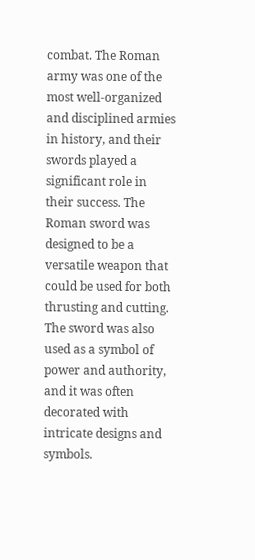combat. The Roman army was one of the most well-organized and disciplined armies in history, and their swords played a significant role in their success. The Roman sword was designed to be a versatile weapon that could be used for both thrusting and cutting. The sword was also used as a symbol of power and authority, and it was often decorated with intricate designs and symbols.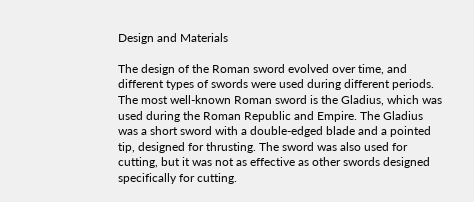Design and Materials

The design of the Roman sword evolved over time, and different types of swords were used during different periods. The most well-known Roman sword is the Gladius, which was used during the Roman Republic and Empire. The Gladius was a short sword with a double-edged blade and a pointed tip, designed for thrusting. The sword was also used for cutting, but it was not as effective as other swords designed specifically for cutting.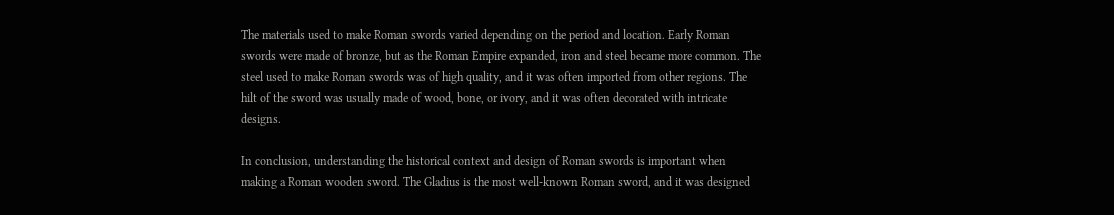The materials used to make Roman swords varied depending on the period and location. Early Roman swords were made of bronze, but as the Roman Empire expanded, iron and steel became more common. The steel used to make Roman swords was of high quality, and it was often imported from other regions. The hilt of the sword was usually made of wood, bone, or ivory, and it was often decorated with intricate designs.

In conclusion, understanding the historical context and design of Roman swords is important when making a Roman wooden sword. The Gladius is the most well-known Roman sword, and it was designed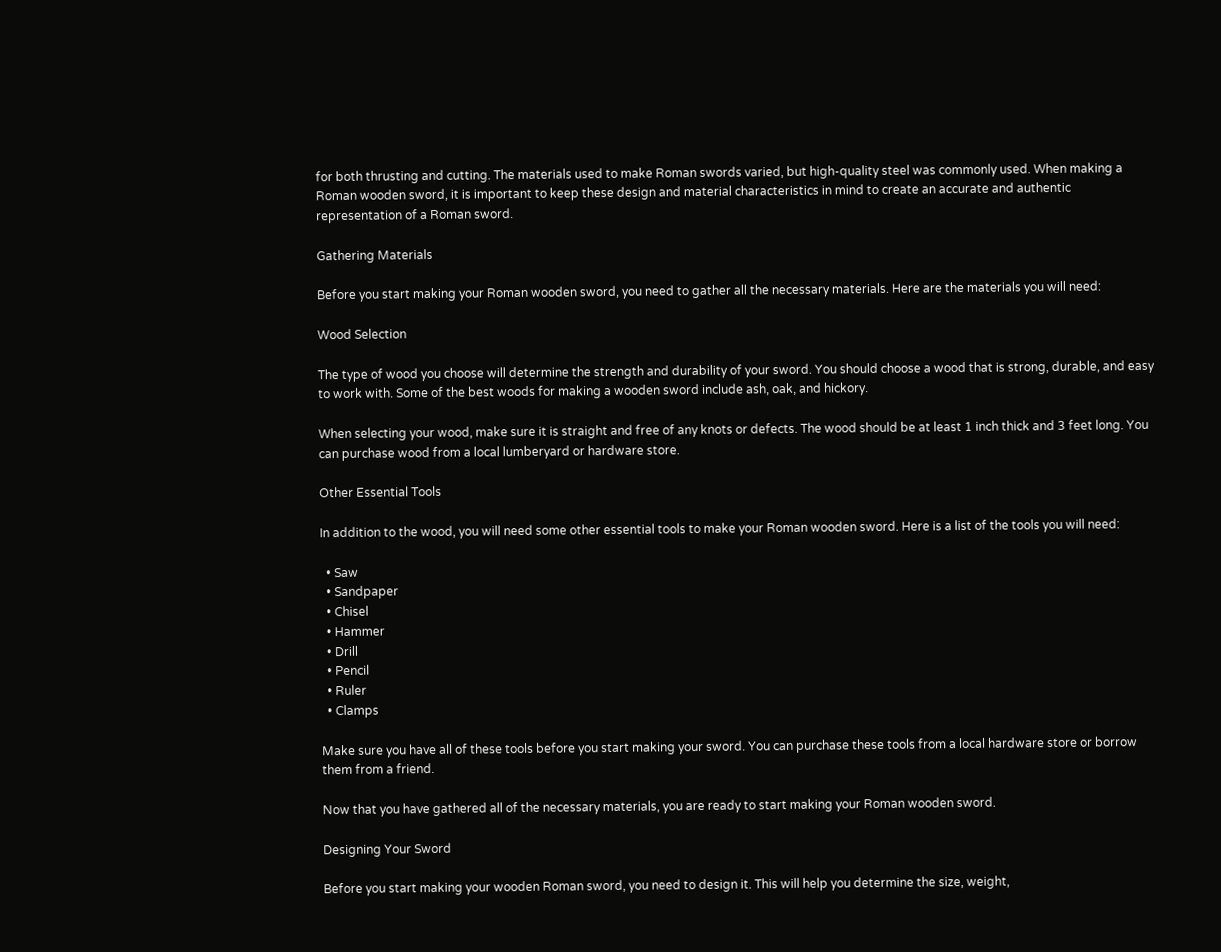for both thrusting and cutting. The materials used to make Roman swords varied, but high-quality steel was commonly used. When making a Roman wooden sword, it is important to keep these design and material characteristics in mind to create an accurate and authentic representation of a Roman sword.

Gathering Materials

Before you start making your Roman wooden sword, you need to gather all the necessary materials. Here are the materials you will need:

Wood Selection

The type of wood you choose will determine the strength and durability of your sword. You should choose a wood that is strong, durable, and easy to work with. Some of the best woods for making a wooden sword include ash, oak, and hickory.

When selecting your wood, make sure it is straight and free of any knots or defects. The wood should be at least 1 inch thick and 3 feet long. You can purchase wood from a local lumberyard or hardware store.

Other Essential Tools

In addition to the wood, you will need some other essential tools to make your Roman wooden sword. Here is a list of the tools you will need:

  • Saw
  • Sandpaper
  • Chisel
  • Hammer
  • Drill
  • Pencil
  • Ruler
  • Clamps

Make sure you have all of these tools before you start making your sword. You can purchase these tools from a local hardware store or borrow them from a friend.

Now that you have gathered all of the necessary materials, you are ready to start making your Roman wooden sword.

Designing Your Sword

Before you start making your wooden Roman sword, you need to design it. This will help you determine the size, weight,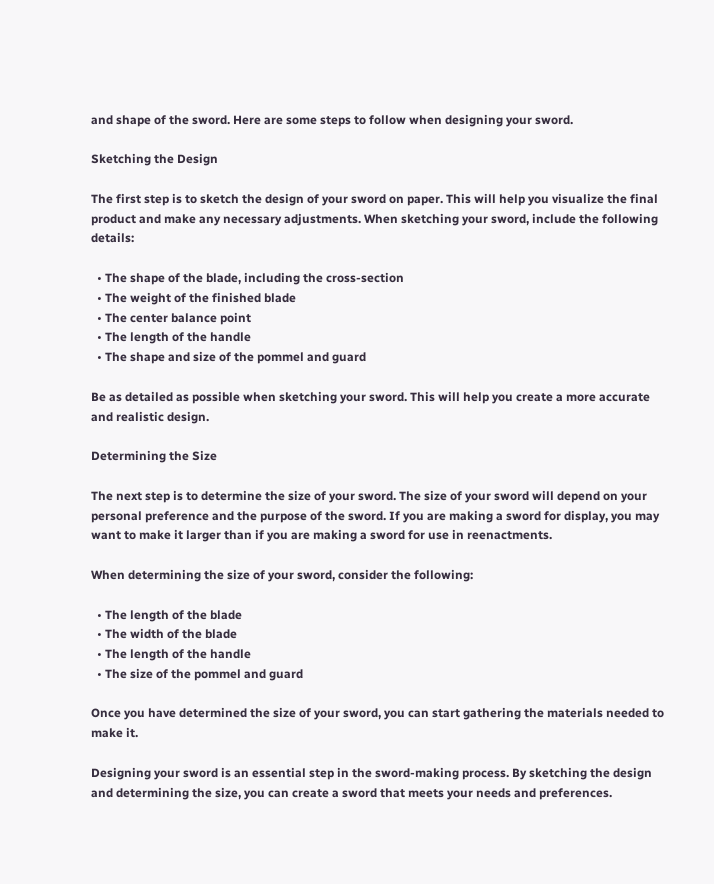and shape of the sword. Here are some steps to follow when designing your sword.

Sketching the Design

The first step is to sketch the design of your sword on paper. This will help you visualize the final product and make any necessary adjustments. When sketching your sword, include the following details:

  • The shape of the blade, including the cross-section
  • The weight of the finished blade
  • The center balance point
  • The length of the handle
  • The shape and size of the pommel and guard

Be as detailed as possible when sketching your sword. This will help you create a more accurate and realistic design.

Determining the Size

The next step is to determine the size of your sword. The size of your sword will depend on your personal preference and the purpose of the sword. If you are making a sword for display, you may want to make it larger than if you are making a sword for use in reenactments.

When determining the size of your sword, consider the following:

  • The length of the blade
  • The width of the blade
  • The length of the handle
  • The size of the pommel and guard

Once you have determined the size of your sword, you can start gathering the materials needed to make it.

Designing your sword is an essential step in the sword-making process. By sketching the design and determining the size, you can create a sword that meets your needs and preferences.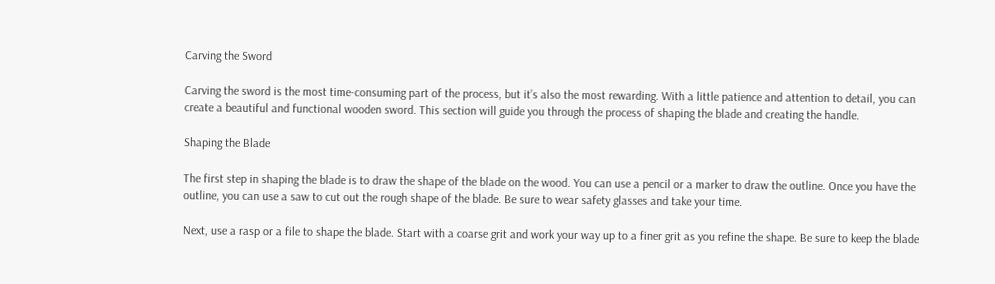Carving the Sword

Carving the sword is the most time-consuming part of the process, but it’s also the most rewarding. With a little patience and attention to detail, you can create a beautiful and functional wooden sword. This section will guide you through the process of shaping the blade and creating the handle.

Shaping the Blade

The first step in shaping the blade is to draw the shape of the blade on the wood. You can use a pencil or a marker to draw the outline. Once you have the outline, you can use a saw to cut out the rough shape of the blade. Be sure to wear safety glasses and take your time.

Next, use a rasp or a file to shape the blade. Start with a coarse grit and work your way up to a finer grit as you refine the shape. Be sure to keep the blade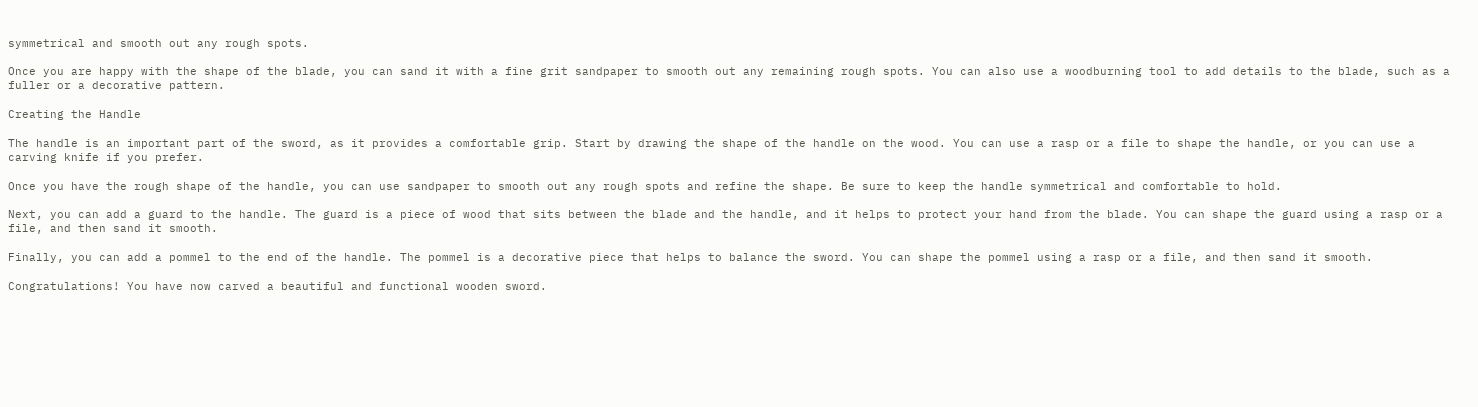symmetrical and smooth out any rough spots.

Once you are happy with the shape of the blade, you can sand it with a fine grit sandpaper to smooth out any remaining rough spots. You can also use a woodburning tool to add details to the blade, such as a fuller or a decorative pattern.

Creating the Handle

The handle is an important part of the sword, as it provides a comfortable grip. Start by drawing the shape of the handle on the wood. You can use a rasp or a file to shape the handle, or you can use a carving knife if you prefer.

Once you have the rough shape of the handle, you can use sandpaper to smooth out any rough spots and refine the shape. Be sure to keep the handle symmetrical and comfortable to hold.

Next, you can add a guard to the handle. The guard is a piece of wood that sits between the blade and the handle, and it helps to protect your hand from the blade. You can shape the guard using a rasp or a file, and then sand it smooth.

Finally, you can add a pommel to the end of the handle. The pommel is a decorative piece that helps to balance the sword. You can shape the pommel using a rasp or a file, and then sand it smooth.

Congratulations! You have now carved a beautiful and functional wooden sword.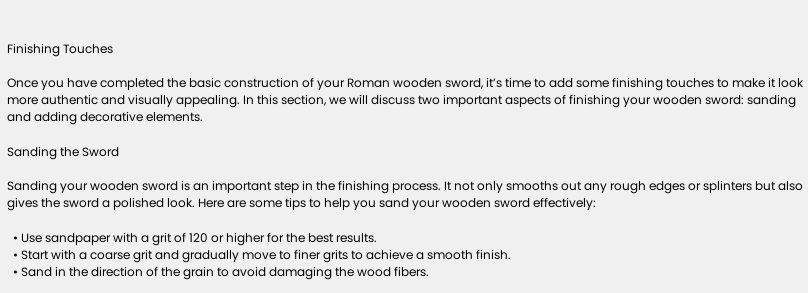Finishing Touches

Once you have completed the basic construction of your Roman wooden sword, it’s time to add some finishing touches to make it look more authentic and visually appealing. In this section, we will discuss two important aspects of finishing your wooden sword: sanding and adding decorative elements.

Sanding the Sword

Sanding your wooden sword is an important step in the finishing process. It not only smooths out any rough edges or splinters but also gives the sword a polished look. Here are some tips to help you sand your wooden sword effectively:

  • Use sandpaper with a grit of 120 or higher for the best results.
  • Start with a coarse grit and gradually move to finer grits to achieve a smooth finish.
  • Sand in the direction of the grain to avoid damaging the wood fibers.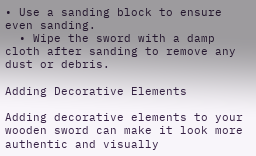• Use a sanding block to ensure even sanding.
  • Wipe the sword with a damp cloth after sanding to remove any dust or debris.

Adding Decorative Elements

Adding decorative elements to your wooden sword can make it look more authentic and visually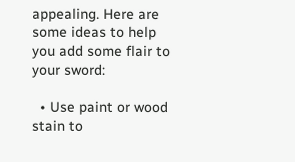appealing. Here are some ideas to help you add some flair to your sword:

  • Use paint or wood stain to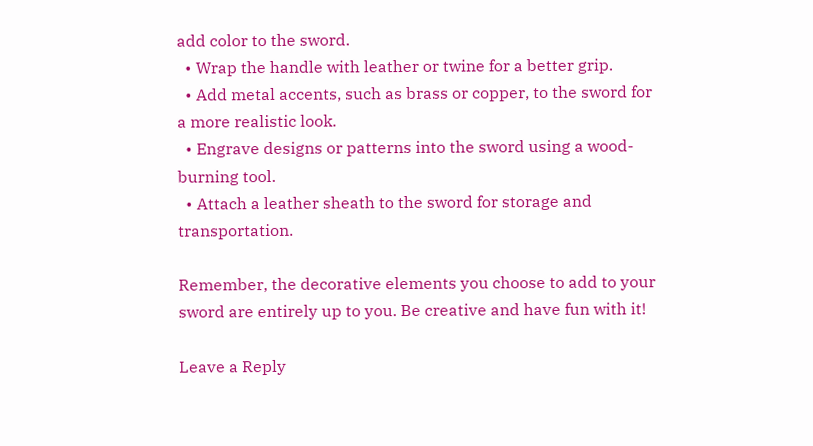add color to the sword.
  • Wrap the handle with leather or twine for a better grip.
  • Add metal accents, such as brass or copper, to the sword for a more realistic look.
  • Engrave designs or patterns into the sword using a wood-burning tool.
  • Attach a leather sheath to the sword for storage and transportation.

Remember, the decorative elements you choose to add to your sword are entirely up to you. Be creative and have fun with it!

Leave a Reply